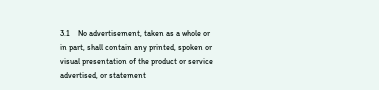3.1    No advertisement, taken as a whole or in part, shall contain any printed, spoken or visual presentation of the product or service advertised, or statement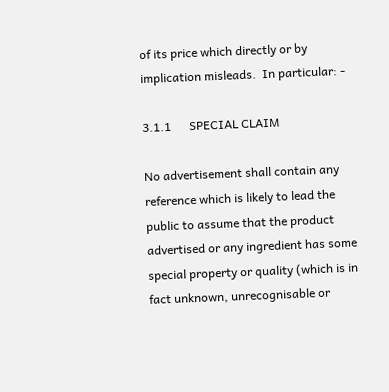of its price which directly or by implication misleads.  In particular: ‑

3.1.1      SPECIAL CLAIM

No advertisement shall contain any reference which is likely to lead the public to assume that the product advertised or any ingredient has some special property or quality (which is in fact unknown, unrecognisable or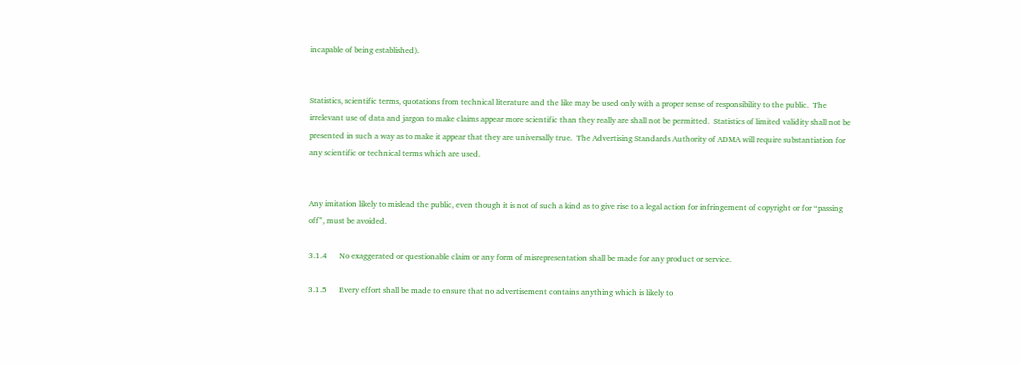incapable of being established).


Statistics, scientific terms, quotations from technical literature and the like may be used only with a proper sense of responsibility to the public.  The irrelevant use of data and jargon to make claims appear more scientific than they really are shall not be permitted.  Statistics of limited validity shall not be presented in such a way as to make it appear that they are universally true.  The Advertising Standards Authority of ADMA will require substantiation for any scientific or technical terms which are used.


Any imitation likely to mislead the public, even though it is not of such a kind as to give rise to a legal action for infringement of copyright or for “passing off”, must be avoided.

3.1.4      No exaggerated or questionable claim or any form of misrepresentation shall be made for any product or service.

3.1.5      Every effort shall be made to ensure that no advertisement contains anything which is likely to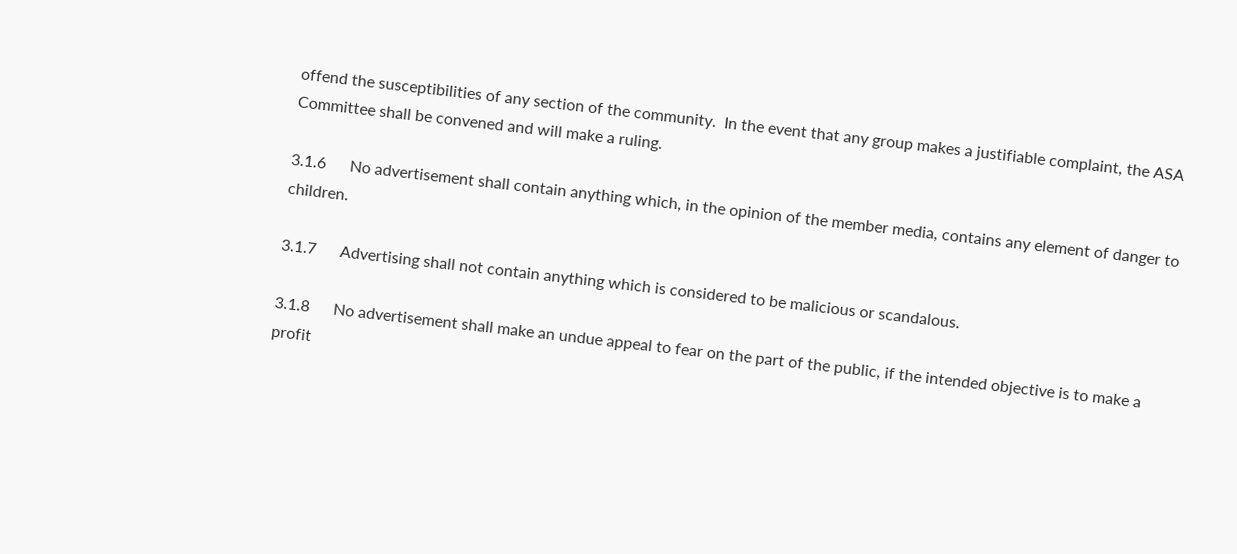offend the susceptibilities of any section of the community.  In the event that any group makes a justifiable complaint, the ASA Committee shall be convened and will make a ruling.

3.1.6      No advertisement shall contain anything which, in the opinion of the member media, contains any element of danger to children.

3.1.7      Advertising shall not contain anything which is considered to be malicious or scandalous.

3.1.8      No advertisement shall make an undue appeal to fear on the part of the public, if the intended objective is to make a profit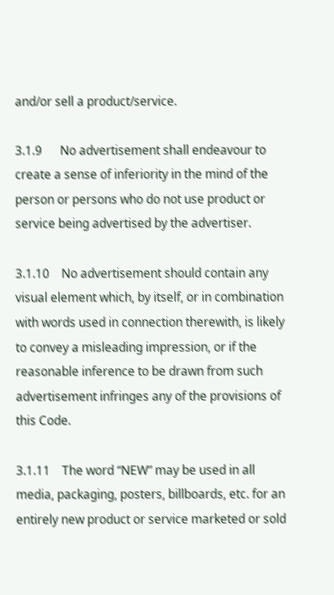and/or sell a product/service.

3.1.9      No advertisement shall endeavour to create a sense of inferiority in the mind of the person or persons who do not use product or service being advertised by the advertiser.

3.1.10    No advertisement should contain any visual element which, by itself, or in combination with words used in connection therewith, is likely to convey a misleading impression, or if the reasonable inference to be drawn from such advertisement infringes any of the provisions of this Code.

3.1.11    The word “NEW” may be used in all media, packaging, posters, billboards, etc. for an entirely new product or service marketed or sold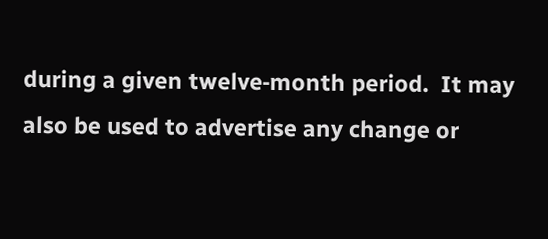during a given twelve‑month period.  It may also be used to advertise any change or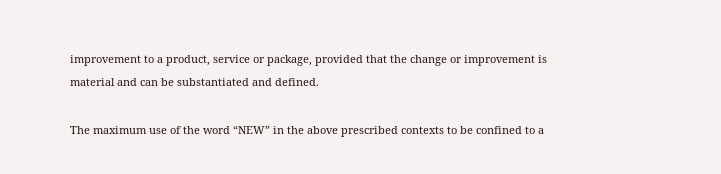improvement to a product, service or package, provided that the change or improvement is material and can be substantiated and defined.

The maximum use of the word “NEW” in the above prescribed contexts to be confined to a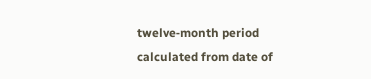twelve‑month period calculated from date of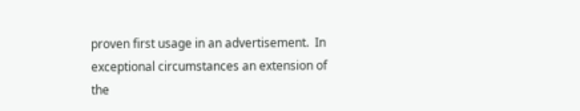proven first usage in an advertisement.  In exceptional circumstances an extension of the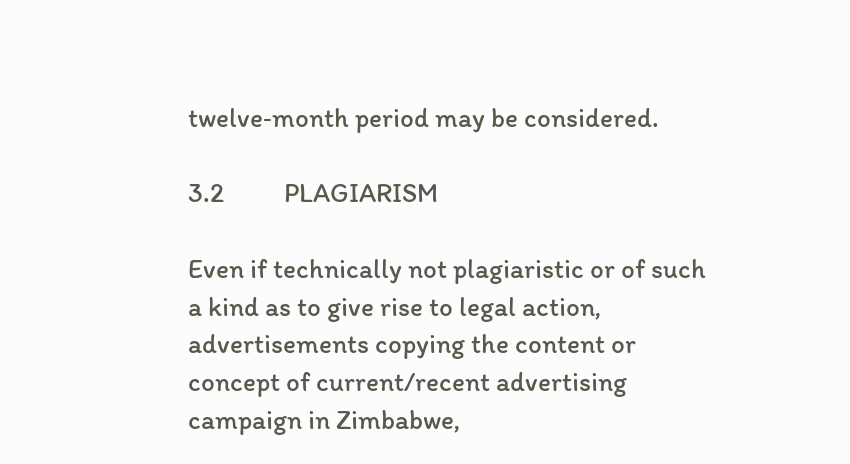twelve‑month period may be considered.

3.2          PLAGIARISM

Even if technically not plagiaristic or of such a kind as to give rise to legal action, advertisements copying the content or concept of current/recent advertising campaign in Zimbabwe,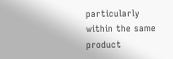particularly within the same product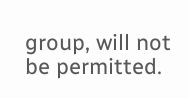group, will not be permitted.